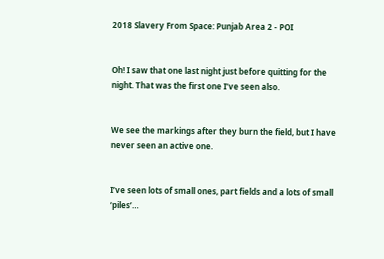2018 Slavery From Space: Punjab Area 2 - POI


Oh! I saw that one last night just before quitting for the night. That was the first one I’ve seen also.


We see the markings after they burn the field, but I have never seen an active one.


I’ve seen lots of small ones, part fields and a lots of small ‘piles’…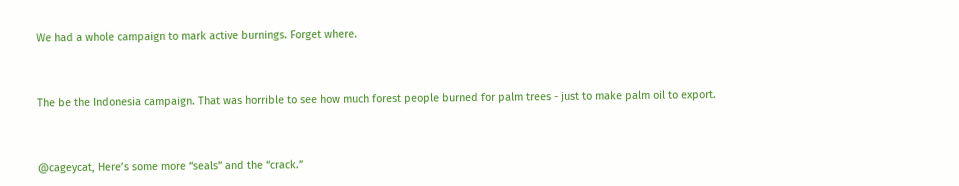We had a whole campaign to mark active burnings. Forget where.


The be the Indonesia campaign. That was horrible to see how much forest people burned for palm trees - just to make palm oil to export.


@cageycat, Here’s some more “seals” and the “crack.”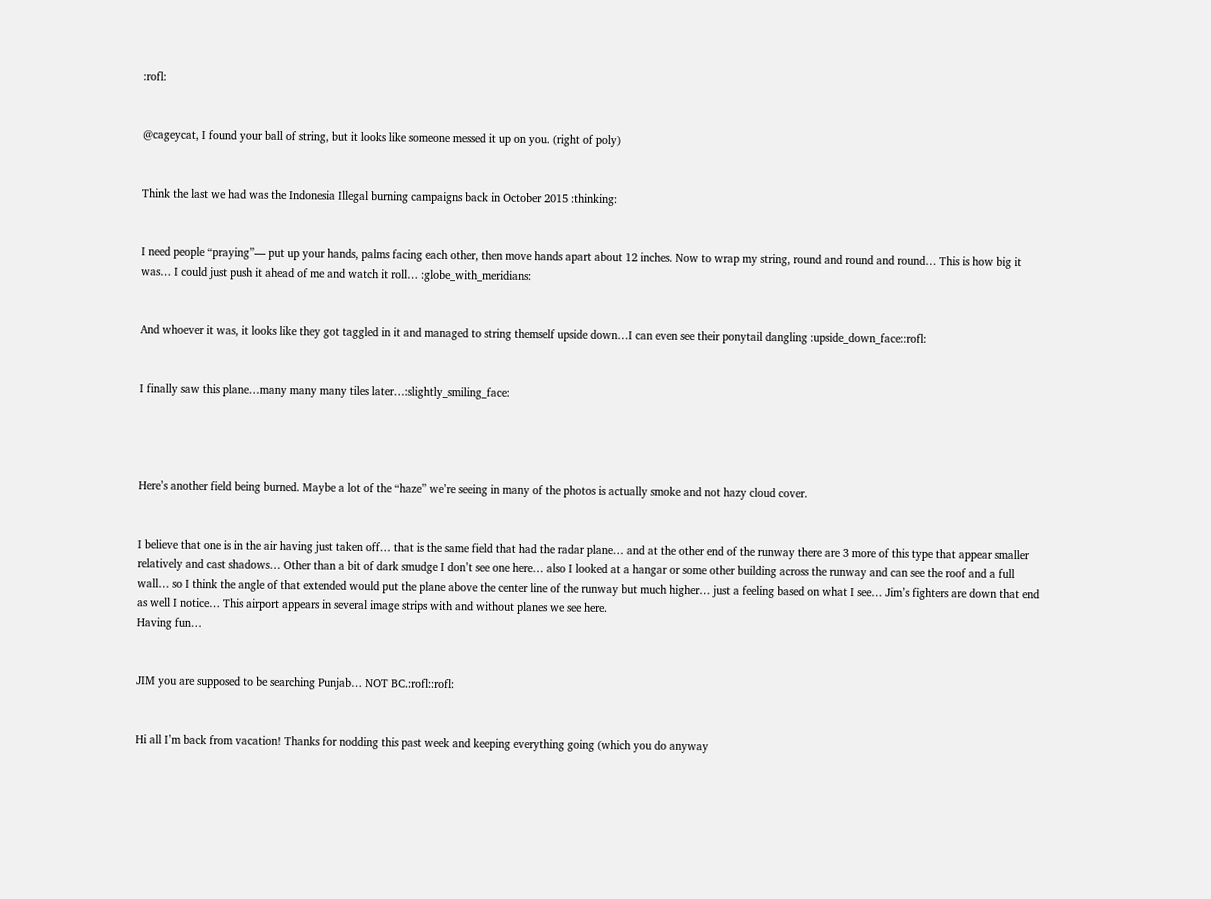:rofl:


@cageycat, I found your ball of string, but it looks like someone messed it up on you. (right of poly)


Think the last we had was the Indonesia Illegal burning campaigns back in October 2015 :thinking:


I need people “praying”— put up your hands, palms facing each other, then move hands apart about 12 inches. Now to wrap my string, round and round and round… This is how big it was… I could just push it ahead of me and watch it roll… :globe_with_meridians:


And whoever it was, it looks like they got taggled in it and managed to string themself upside down…I can even see their ponytail dangling :upside_down_face::rofl:


I finally saw this plane…many many many tiles later…:slightly_smiling_face:




Here’s another field being burned. Maybe a lot of the “haze” we’re seeing in many of the photos is actually smoke and not hazy cloud cover.


I believe that one is in the air having just taken off… that is the same field that had the radar plane… and at the other end of the runway there are 3 more of this type that appear smaller relatively and cast shadows… Other than a bit of dark smudge I don’t see one here… also I looked at a hangar or some other building across the runway and can see the roof and a full wall… so I think the angle of that extended would put the plane above the center line of the runway but much higher… just a feeling based on what I see… Jim’s fighters are down that end as well I notice… This airport appears in several image strips with and without planes we see here.
Having fun…


JIM you are supposed to be searching Punjab… NOT BC.:rofl::rofl:


Hi all I’m back from vacation! Thanks for nodding this past week and keeping everything going (which you do anyway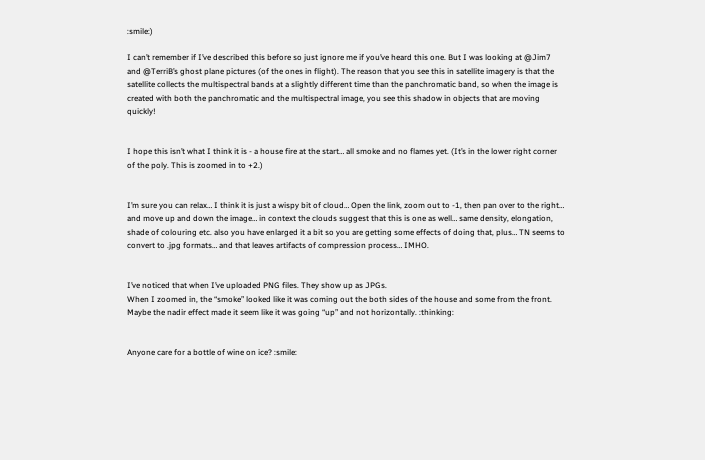:smile:)

I can’t remember if I’ve described this before so just ignore me if you’ve heard this one. But I was looking at @Jim7 and @TerriB’s ghost plane pictures (of the ones in flight). The reason that you see this in satellite imagery is that the satellite collects the multispectral bands at a slightly different time than the panchromatic band, so when the image is created with both the panchromatic and the multispectral image, you see this shadow in objects that are moving quickly!


I hope this isn’t what I think it is - a house fire at the start… all smoke and no flames yet. (It’s in the lower right corner of the poly. This is zoomed in to +2.)


I’m sure you can relax… I think it is just a wispy bit of cloud… Open the link, zoom out to -1, then pan over to the right… and move up and down the image… in context the clouds suggest that this is one as well… same density, elongation, shade of colouring etc. also you have enlarged it a bit so you are getting some effects of doing that, plus… TN seems to convert to .jpg formats… and that leaves artifacts of compression process… IMHO.


I’ve noticed that when I’ve uploaded PNG files. They show up as JPGs.
When I zoomed in, the “smoke” looked like it was coming out the both sides of the house and some from the front. Maybe the nadir effect made it seem like it was going “up” and not horizontally. :thinking:


Anyone care for a bottle of wine on ice? :smile: